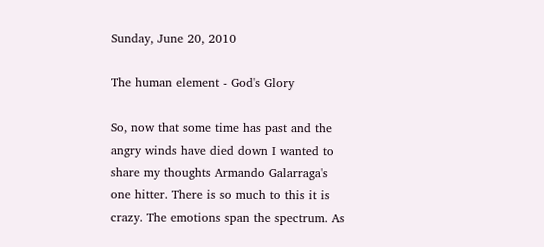Sunday, June 20, 2010

The human element - God's Glory

So, now that some time has past and the angry winds have died down I wanted to share my thoughts Armando Galarraga's one hitter. There is so much to this it is crazy. The emotions span the spectrum. As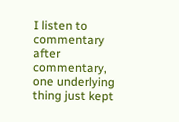I listen to commentary after commentary, one underlying thing just kept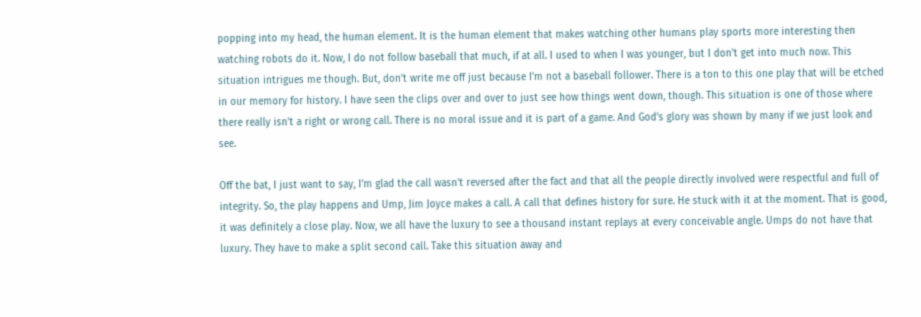popping into my head, the human element. It is the human element that makes watching other humans play sports more interesting then watching robots do it. Now, I do not follow baseball that much, if at all. I used to when I was younger, but I don't get into much now. This situation intrigues me though. But, don't write me off just because I'm not a baseball follower. There is a ton to this one play that will be etched in our memory for history. I have seen the clips over and over to just see how things went down, though. This situation is one of those where there really isn't a right or wrong call. There is no moral issue and it is part of a game. And God's glory was shown by many if we just look and see.

Off the bat, I just want to say, I'm glad the call wasn't reversed after the fact and that all the people directly involved were respectful and full of integrity. So, the play happens and Ump, Jim Joyce makes a call. A call that defines history for sure. He stuck with it at the moment. That is good, it was definitely a close play. Now, we all have the luxury to see a thousand instant replays at every conceivable angle. Umps do not have that luxury. They have to make a split second call. Take this situation away and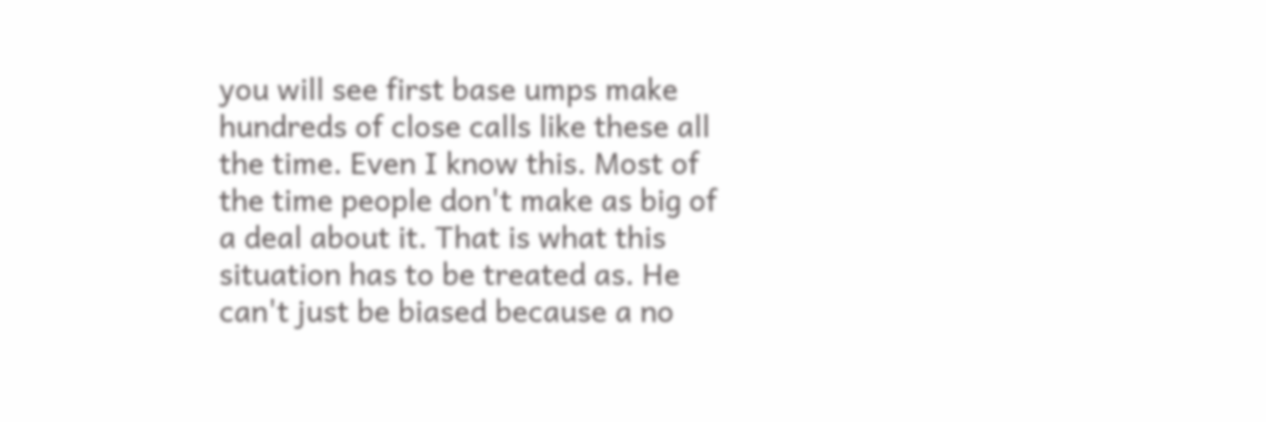you will see first base umps make hundreds of close calls like these all the time. Even I know this. Most of the time people don't make as big of a deal about it. That is what this situation has to be treated as. He can't just be biased because a no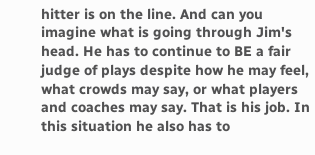hitter is on the line. And can you imagine what is going through Jim's head. He has to continue to BE a fair judge of plays despite how he may feel, what crowds may say, or what players and coaches may say. That is his job. In this situation he also has to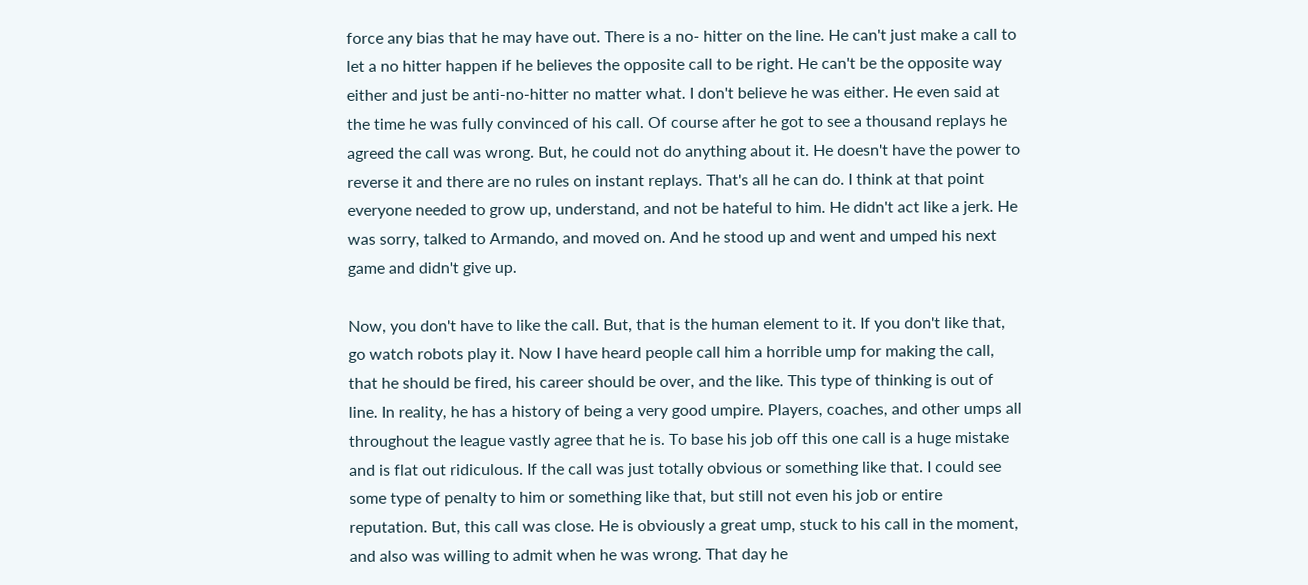force any bias that he may have out. There is a no- hitter on the line. He can't just make a call to let a no hitter happen if he believes the opposite call to be right. He can't be the opposite way either and just be anti-no-hitter no matter what. I don't believe he was either. He even said at the time he was fully convinced of his call. Of course after he got to see a thousand replays he agreed the call was wrong. But, he could not do anything about it. He doesn't have the power to reverse it and there are no rules on instant replays. That's all he can do. I think at that point everyone needed to grow up, understand, and not be hateful to him. He didn't act like a jerk. He was sorry, talked to Armando, and moved on. And he stood up and went and umped his next game and didn't give up.

Now, you don't have to like the call. But, that is the human element to it. If you don't like that, go watch robots play it. Now I have heard people call him a horrible ump for making the call, that he should be fired, his career should be over, and the like. This type of thinking is out of line. In reality, he has a history of being a very good umpire. Players, coaches, and other umps all throughout the league vastly agree that he is. To base his job off this one call is a huge mistake and is flat out ridiculous. If the call was just totally obvious or something like that. I could see some type of penalty to him or something like that, but still not even his job or entire reputation. But, this call was close. He is obviously a great ump, stuck to his call in the moment, and also was willing to admit when he was wrong. That day he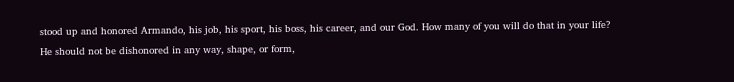stood up and honored Armando, his job, his sport, his boss, his career, and our God. How many of you will do that in your life? He should not be dishonored in any way, shape, or form,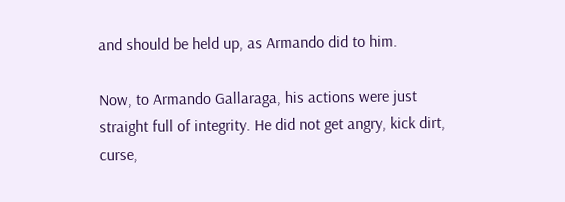and should be held up, as Armando did to him.

Now, to Armando Gallaraga, his actions were just straight full of integrity. He did not get angry, kick dirt, curse,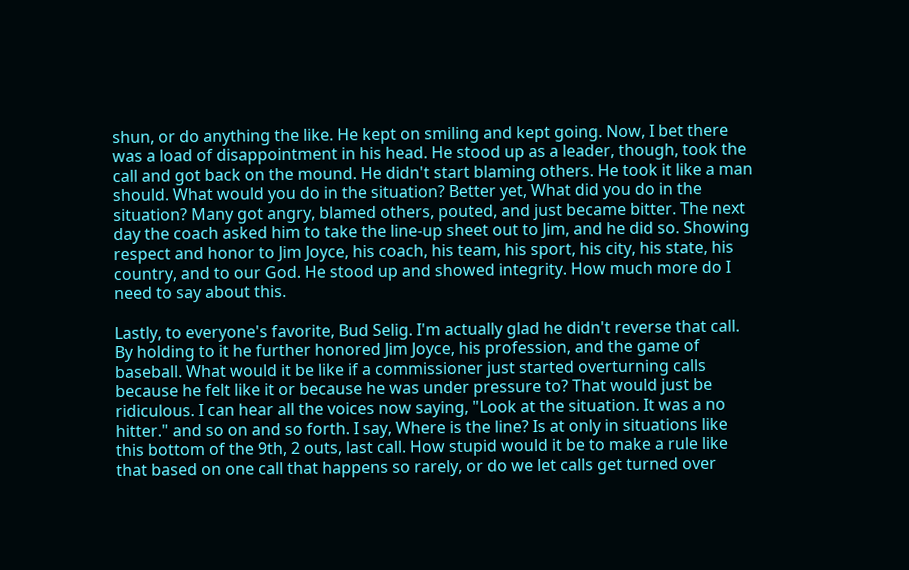shun, or do anything the like. He kept on smiling and kept going. Now, I bet there was a load of disappointment in his head. He stood up as a leader, though, took the call and got back on the mound. He didn't start blaming others. He took it like a man should. What would you do in the situation? Better yet, What did you do in the situation? Many got angry, blamed others, pouted, and just became bitter. The next day the coach asked him to take the line-up sheet out to Jim, and he did so. Showing respect and honor to Jim Joyce, his coach, his team, his sport, his city, his state, his country, and to our God. He stood up and showed integrity. How much more do I need to say about this.

Lastly, to everyone's favorite, Bud Selig. I'm actually glad he didn't reverse that call. By holding to it he further honored Jim Joyce, his profession, and the game of baseball. What would it be like if a commissioner just started overturning calls because he felt like it or because he was under pressure to? That would just be ridiculous. I can hear all the voices now saying, "Look at the situation. It was a no hitter." and so on and so forth. I say, Where is the line? Is at only in situations like this bottom of the 9th, 2 outs, last call. How stupid would it be to make a rule like that based on one call that happens so rarely, or do we let calls get turned over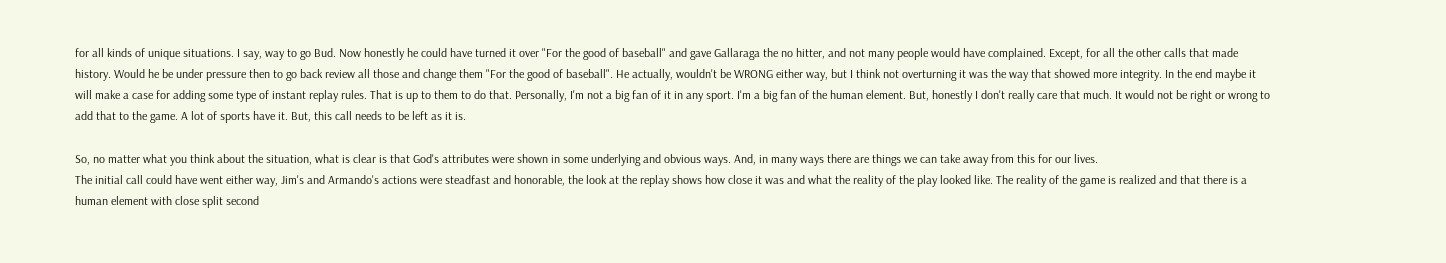for all kinds of unique situations. I say, way to go Bud. Now honestly he could have turned it over "For the good of baseball" and gave Gallaraga the no hitter, and not many people would have complained. Except, for all the other calls that made history. Would he be under pressure then to go back review all those and change them "For the good of baseball". He actually, wouldn't be WRONG either way, but I think not overturning it was the way that showed more integrity. In the end maybe it will make a case for adding some type of instant replay rules. That is up to them to do that. Personally, I'm not a big fan of it in any sport. I'm a big fan of the human element. But, honestly I don't really care that much. It would not be right or wrong to add that to the game. A lot of sports have it. But, this call needs to be left as it is.

So, no matter what you think about the situation, what is clear is that God's attributes were shown in some underlying and obvious ways. And, in many ways there are things we can take away from this for our lives.
The initial call could have went either way, Jim's and Armando's actions were steadfast and honorable, the look at the replay shows how close it was and what the reality of the play looked like. The reality of the game is realized and that there is a human element with close split second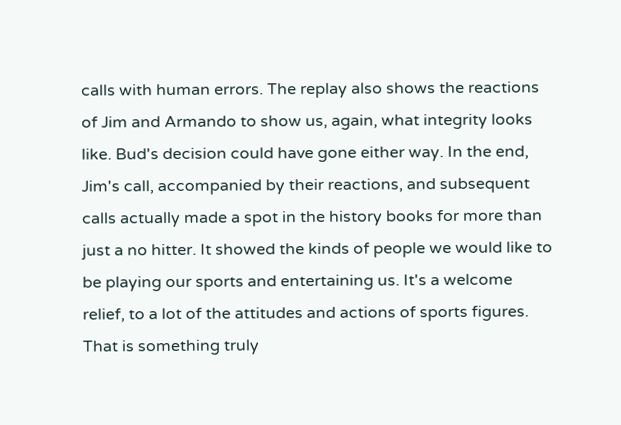calls with human errors. The replay also shows the reactions of Jim and Armando to show us, again, what integrity looks like. Bud's decision could have gone either way. In the end, Jim's call, accompanied by their reactions, and subsequent calls actually made a spot in the history books for more than just a no hitter. It showed the kinds of people we would like to be playing our sports and entertaining us. It's a welcome relief, to a lot of the attitudes and actions of sports figures. That is something truly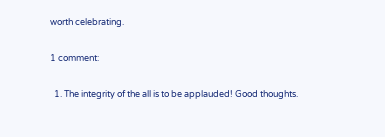worth celebrating.

1 comment:

  1. The integrity of the all is to be applauded! Good thoughts.